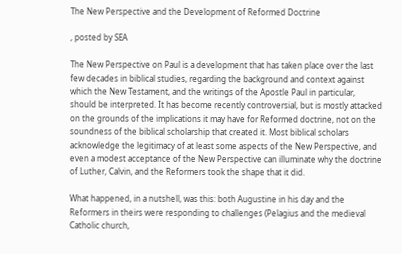The New Perspective and the Development of Reformed Doctrine

, posted by SEA

The New Perspective on Paul is a development that has taken place over the last few decades in biblical studies, regarding the background and context against which the New Testament, and the writings of the Apostle Paul in particular, should be interpreted. It has become recently controversial, but is mostly attacked on the grounds of the implications it may have for Reformed doctrine, not on the soundness of the biblical scholarship that created it. Most biblical scholars acknowledge the legitimacy of at least some aspects of the New Perspective, and even a modest acceptance of the New Perspective can illuminate why the doctrine of Luther, Calvin, and the Reformers took the shape that it did.

What happened, in a nutshell, was this: both Augustine in his day and the Reformers in theirs were responding to challenges (Pelagius and the medieval Catholic church,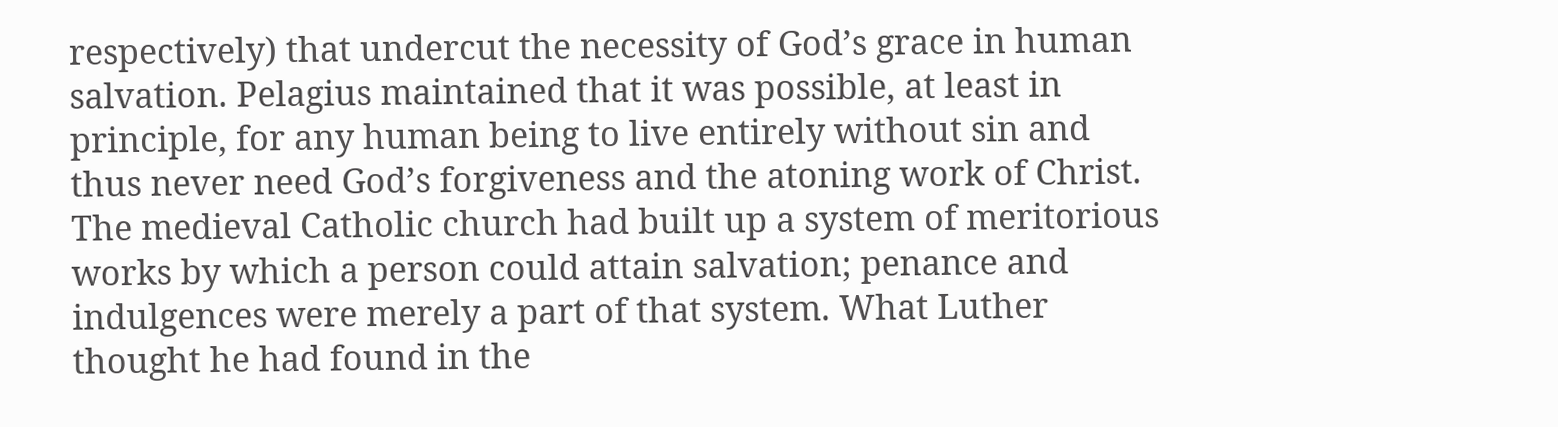respectively) that undercut the necessity of God’s grace in human salvation. Pelagius maintained that it was possible, at least in principle, for any human being to live entirely without sin and thus never need God’s forgiveness and the atoning work of Christ. The medieval Catholic church had built up a system of meritorious works by which a person could attain salvation; penance and indulgences were merely a part of that system. What Luther thought he had found in the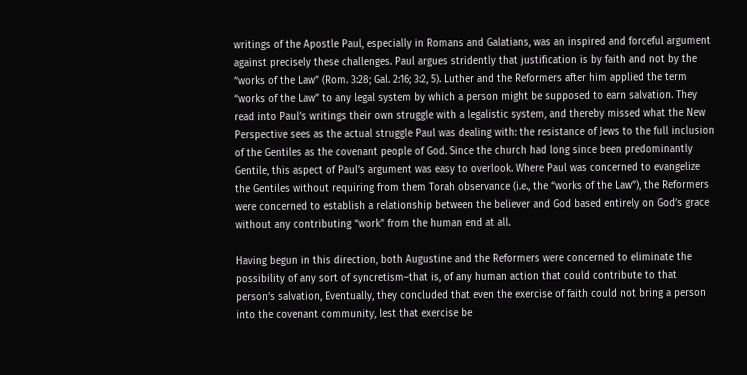writings of the Apostle Paul, especially in Romans and Galatians, was an inspired and forceful argument against precisely these challenges. Paul argues stridently that justification is by faith and not by the “works of the Law” (Rom. 3:28; Gal. 2:16; 3:2, 5). Luther and the Reformers after him applied the term “works of the Law” to any legal system by which a person might be supposed to earn salvation. They read into Paul’s writings their own struggle with a legalistic system, and thereby missed what the New Perspective sees as the actual struggle Paul was dealing with: the resistance of Jews to the full inclusion of the Gentiles as the covenant people of God. Since the church had long since been predominantly Gentile, this aspect of Paul’s argument was easy to overlook. Where Paul was concerned to evangelize the Gentiles without requiring from them Torah observance (i.e., the “works of the Law”), the Reformers were concerned to establish a relationship between the believer and God based entirely on God’s grace without any contributing “work” from the human end at all.

Having begun in this direction, both Augustine and the Reformers were concerned to eliminate the possibility of any sort of syncretism–that is, of any human action that could contribute to that person’s salvation, Eventually, they concluded that even the exercise of faith could not bring a person into the covenant community, lest that exercise be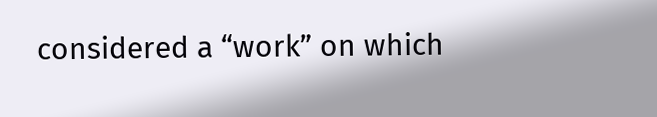considered a “work” on which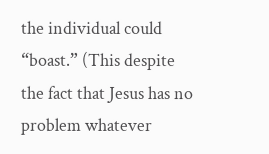the individual could “boast.” (This despite the fact that Jesus has no problem whatever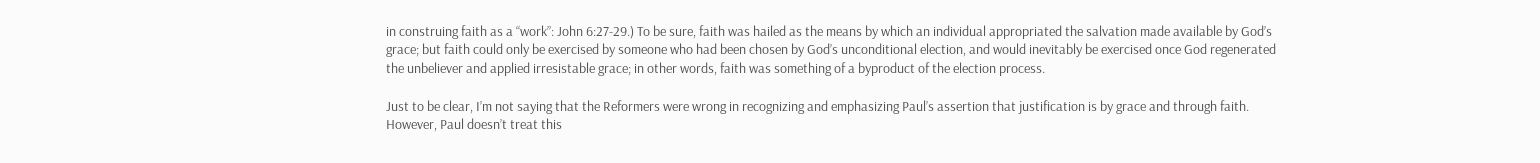in construing faith as a “work”: John 6:27-29.) To be sure, faith was hailed as the means by which an individual appropriated the salvation made available by God’s grace; but faith could only be exercised by someone who had been chosen by God’s unconditional election, and would inevitably be exercised once God regenerated the unbeliever and applied irresistable grace; in other words, faith was something of a byproduct of the election process.

Just to be clear, I’m not saying that the Reformers were wrong in recognizing and emphasizing Paul’s assertion that justification is by grace and through faith. However, Paul doesn’t treat this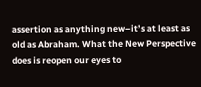assertion as anything new–it’s at least as old as Abraham. What the New Perspective does is reopen our eyes to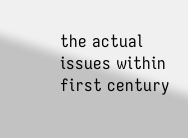the actual issues within first century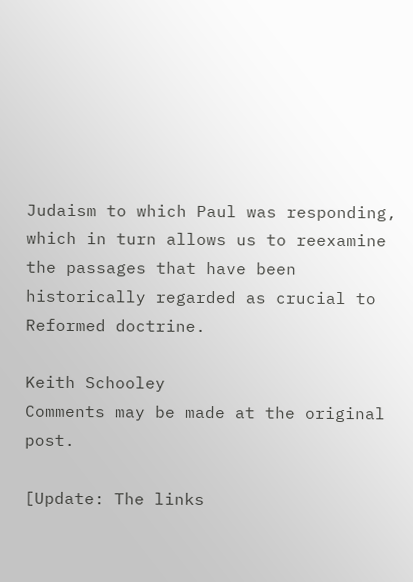Judaism to which Paul was responding, which in turn allows us to reexamine the passages that have been historically regarded as crucial to Reformed doctrine.

Keith Schooley
Comments may be made at the original post.

[Update: The links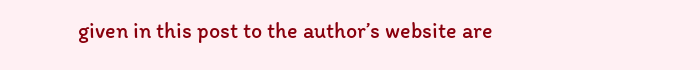given in this post to the author’s website are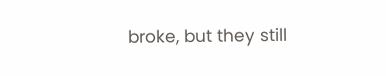broke, but they still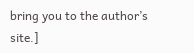bring you to the author’s site.]